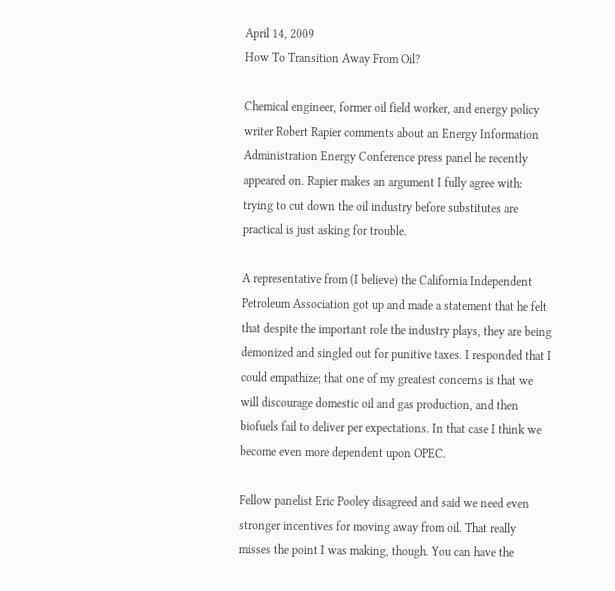April 14, 2009
How To Transition Away From Oil?

Chemical engineer, former oil field worker, and energy policy writer Robert Rapier comments about an Energy Information Administration Energy Conference press panel he recently appeared on. Rapier makes an argument I fully agree with: trying to cut down the oil industry before substitutes are practical is just asking for trouble.

A representative from (I believe) the California Independent Petroleum Association got up and made a statement that he felt that despite the important role the industry plays, they are being demonized and singled out for punitive taxes. I responded that I could empathize; that one of my greatest concerns is that we will discourage domestic oil and gas production, and then biofuels fail to deliver per expectations. In that case I think we become even more dependent upon OPEC.

Fellow panelist Eric Pooley disagreed and said we need even stronger incentives for moving away from oil. That really misses the point I was making, though. You can have the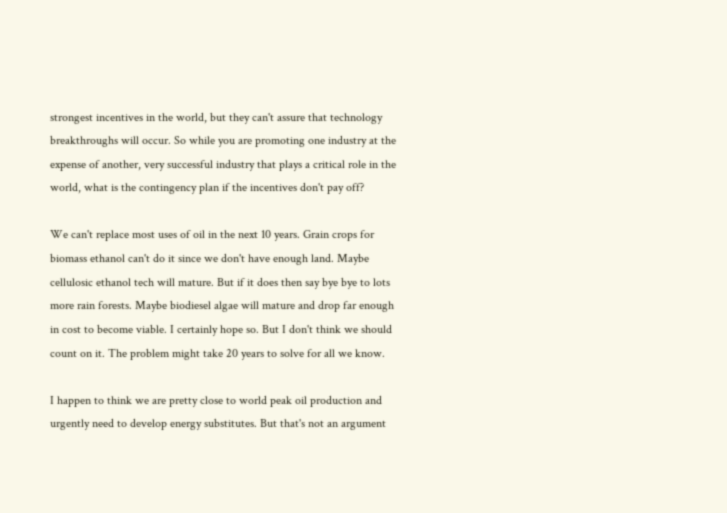strongest incentives in the world, but they can't assure that technology breakthroughs will occur. So while you are promoting one industry at the expense of another, very successful industry that plays a critical role in the world, what is the contingency plan if the incentives don't pay off?

We can't replace most uses of oil in the next 10 years. Grain crops for biomass ethanol can't do it since we don't have enough land. Maybe cellulosic ethanol tech will mature. But if it does then say bye bye to lots more rain forests. Maybe biodiesel algae will mature and drop far enough in cost to become viable. I certainly hope so. But I don't think we should count on it. The problem might take 20 years to solve for all we know.

I happen to think we are pretty close to world peak oil production and urgently need to develop energy substitutes. But that's not an argument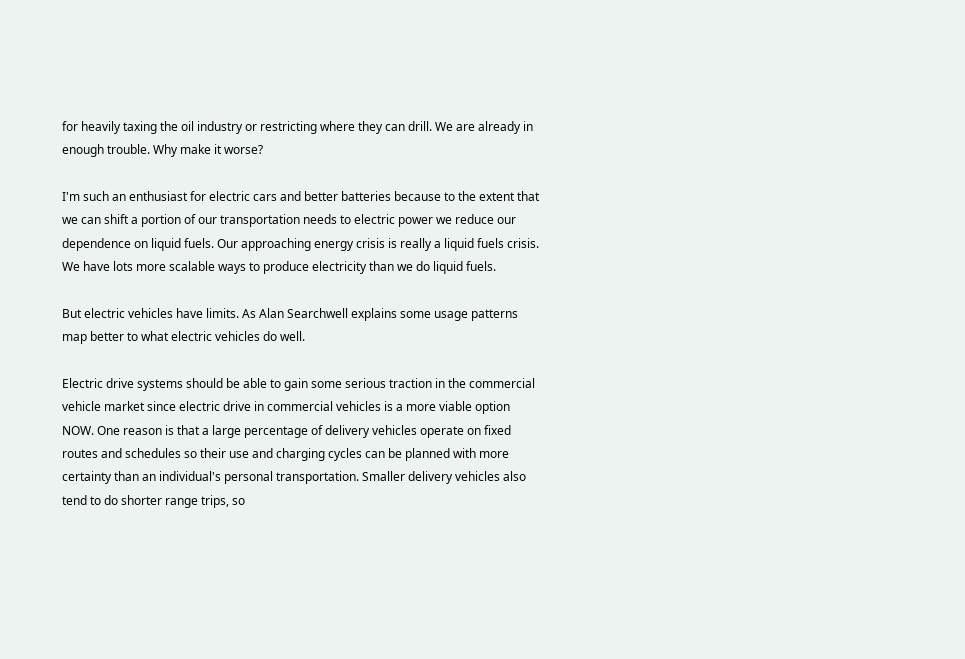for heavily taxing the oil industry or restricting where they can drill. We are already in enough trouble. Why make it worse?

I'm such an enthusiast for electric cars and better batteries because to the extent that we can shift a portion of our transportation needs to electric power we reduce our dependence on liquid fuels. Our approaching energy crisis is really a liquid fuels crisis. We have lots more scalable ways to produce electricity than we do liquid fuels.

But electric vehicles have limits. As Alan Searchwell explains some usage patterns map better to what electric vehicles do well.

Electric drive systems should be able to gain some serious traction in the commercial vehicle market since electric drive in commercial vehicles is a more viable option NOW. One reason is that a large percentage of delivery vehicles operate on fixed routes and schedules so their use and charging cycles can be planned with more certainty than an individual's personal transportation. Smaller delivery vehicles also tend to do shorter range trips, so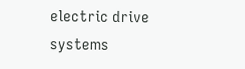electric drive systems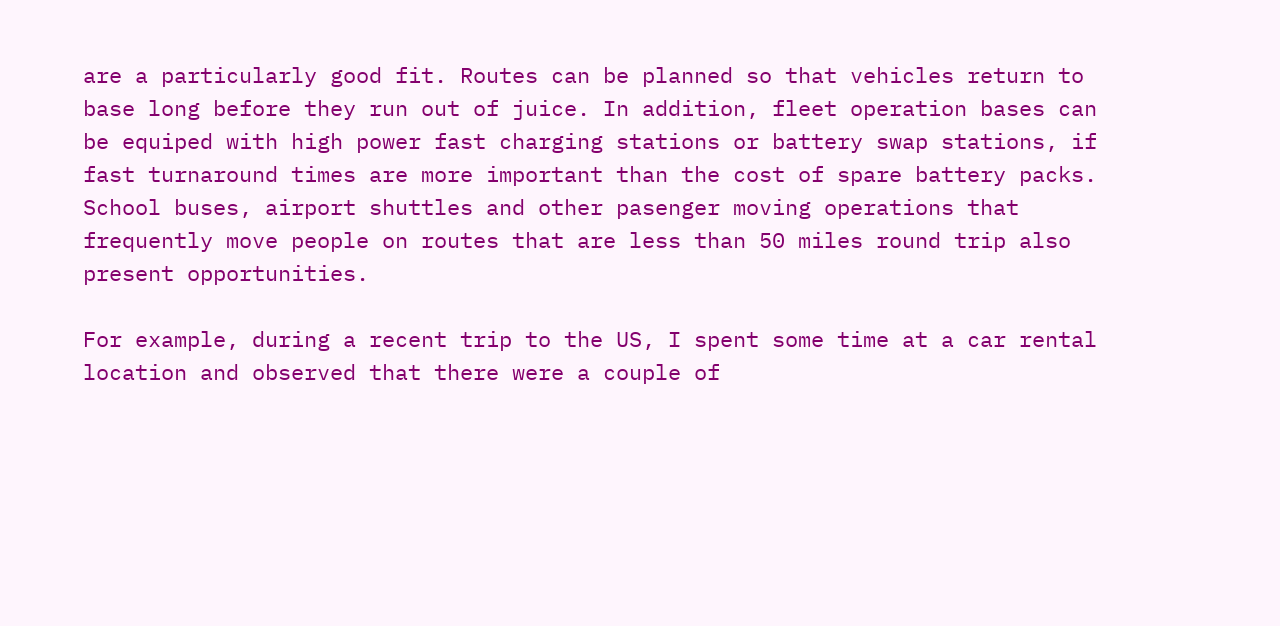are a particularly good fit. Routes can be planned so that vehicles return to base long before they run out of juice. In addition, fleet operation bases can be equiped with high power fast charging stations or battery swap stations, if fast turnaround times are more important than the cost of spare battery packs. School buses, airport shuttles and other pasenger moving operations that frequently move people on routes that are less than 50 miles round trip also present opportunities.

For example, during a recent trip to the US, I spent some time at a car rental location and observed that there were a couple of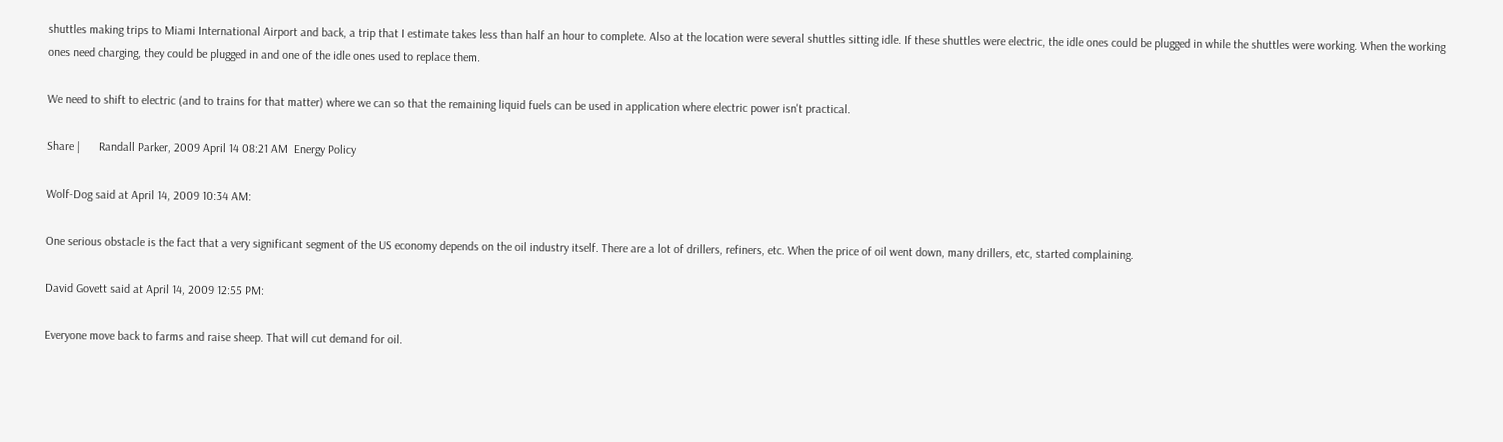shuttles making trips to Miami International Airport and back, a trip that I estimate takes less than half an hour to complete. Also at the location were several shuttles sitting idle. If these shuttles were electric, the idle ones could be plugged in while the shuttles were working. When the working ones need charging, they could be plugged in and one of the idle ones used to replace them.

We need to shift to electric (and to trains for that matter) where we can so that the remaining liquid fuels can be used in application where electric power isn't practical.

Share |      Randall Parker, 2009 April 14 08:21 AM  Energy Policy

Wolf-Dog said at April 14, 2009 10:34 AM:

One serious obstacle is the fact that a very significant segment of the US economy depends on the oil industry itself. There are a lot of drillers, refiners, etc. When the price of oil went down, many drillers, etc, started complaining.

David Govett said at April 14, 2009 12:55 PM:

Everyone move back to farms and raise sheep. That will cut demand for oil.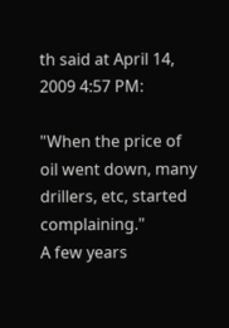th said at April 14, 2009 4:57 PM:

"When the price of oil went down, many drillers, etc, started complaining."
A few years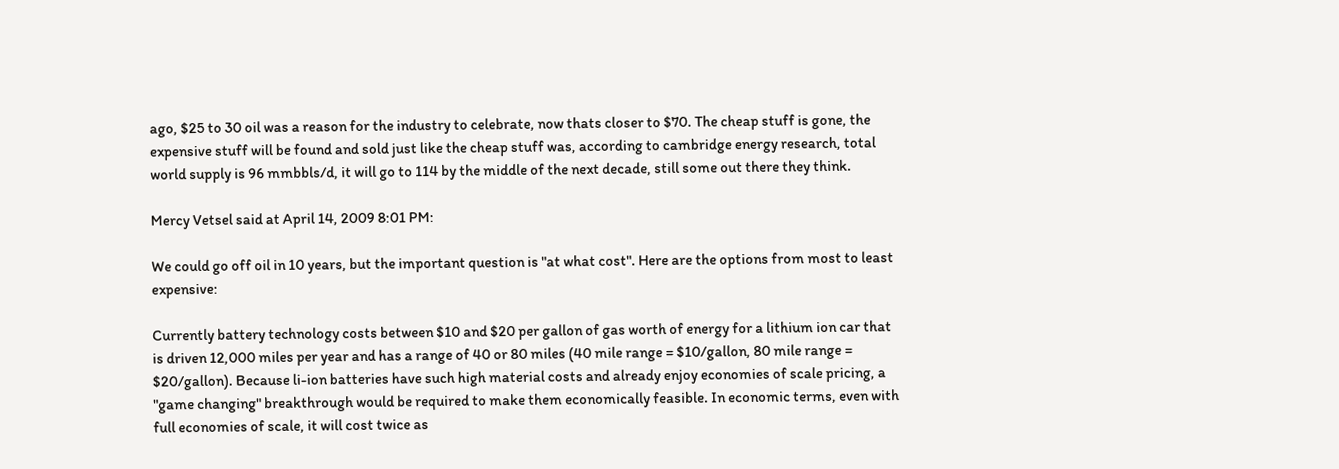ago, $25 to 30 oil was a reason for the industry to celebrate, now thats closer to $70. The cheap stuff is gone, the expensive stuff will be found and sold just like the cheap stuff was, according to cambridge energy research, total world supply is 96 mmbbls/d, it will go to 114 by the middle of the next decade, still some out there they think.

Mercy Vetsel said at April 14, 2009 8:01 PM:

We could go off oil in 10 years, but the important question is "at what cost". Here are the options from most to least expensive:

Currently battery technology costs between $10 and $20 per gallon of gas worth of energy for a lithium ion car that is driven 12,000 miles per year and has a range of 40 or 80 miles (40 mile range = $10/gallon, 80 mile range = $20/gallon). Because li-ion batteries have such high material costs and already enjoy economies of scale pricing, a "game changing" breakthrough would be required to make them economically feasible. In economic terms, even with full economies of scale, it will cost twice as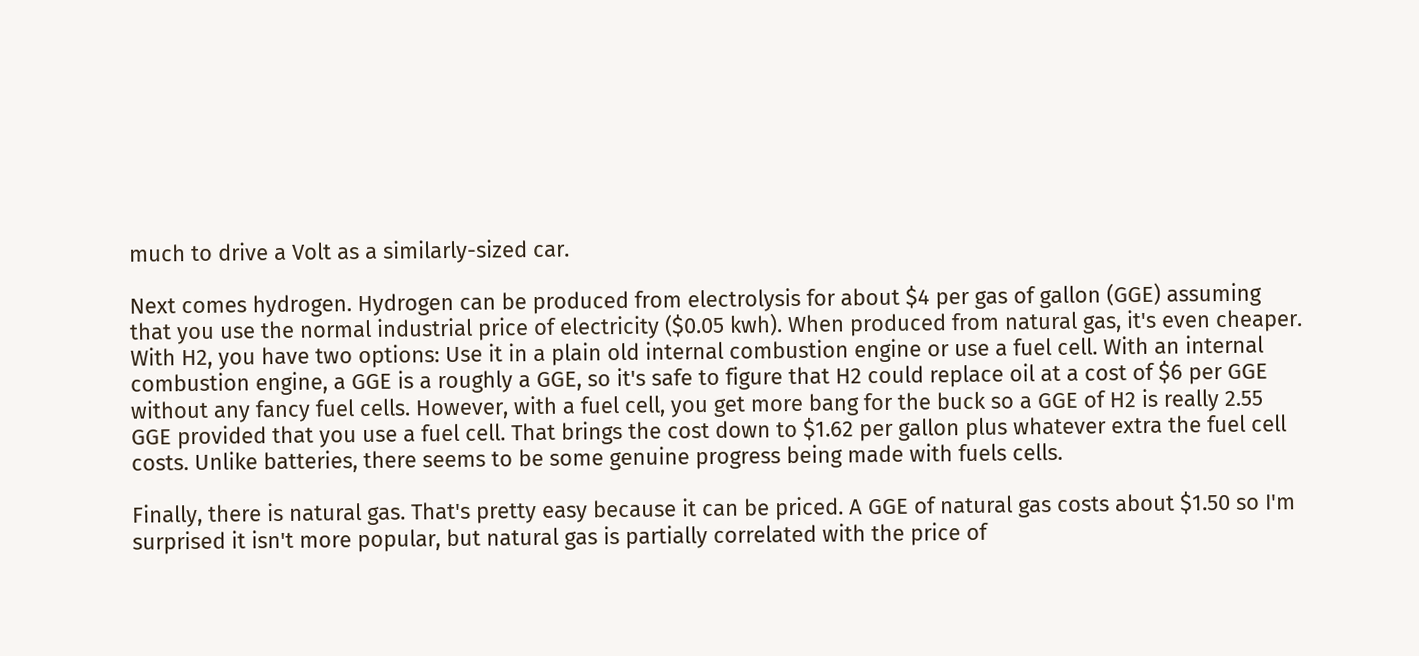much to drive a Volt as a similarly-sized car.

Next comes hydrogen. Hydrogen can be produced from electrolysis for about $4 per gas of gallon (GGE) assuming that you use the normal industrial price of electricity ($0.05 kwh). When produced from natural gas, it's even cheaper. With H2, you have two options: Use it in a plain old internal combustion engine or use a fuel cell. With an internal combustion engine, a GGE is a roughly a GGE, so it's safe to figure that H2 could replace oil at a cost of $6 per GGE without any fancy fuel cells. However, with a fuel cell, you get more bang for the buck so a GGE of H2 is really 2.55 GGE provided that you use a fuel cell. That brings the cost down to $1.62 per gallon plus whatever extra the fuel cell costs. Unlike batteries, there seems to be some genuine progress being made with fuels cells.

Finally, there is natural gas. That's pretty easy because it can be priced. A GGE of natural gas costs about $1.50 so I'm surprised it isn't more popular, but natural gas is partially correlated with the price of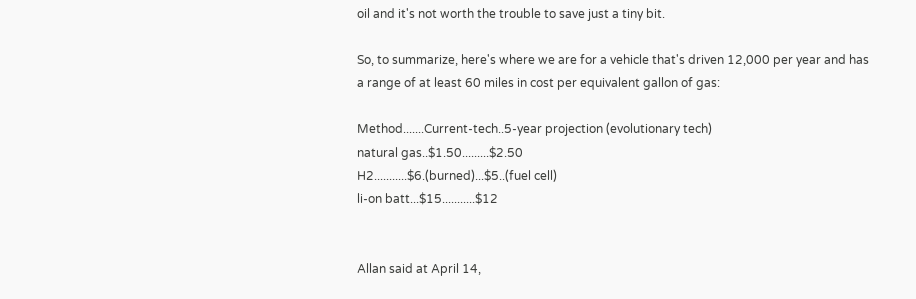oil and it's not worth the trouble to save just a tiny bit.

So, to summarize, here's where we are for a vehicle that's driven 12,000 per year and has a range of at least 60 miles in cost per equivalent gallon of gas:

Method.......Current-tech..5-year projection (evolutionary tech)
natural gas..$1.50.........$2.50
H2...........$6.(burned)...$5..(fuel cell)
li-on batt...$15...........$12


Allan said at April 14,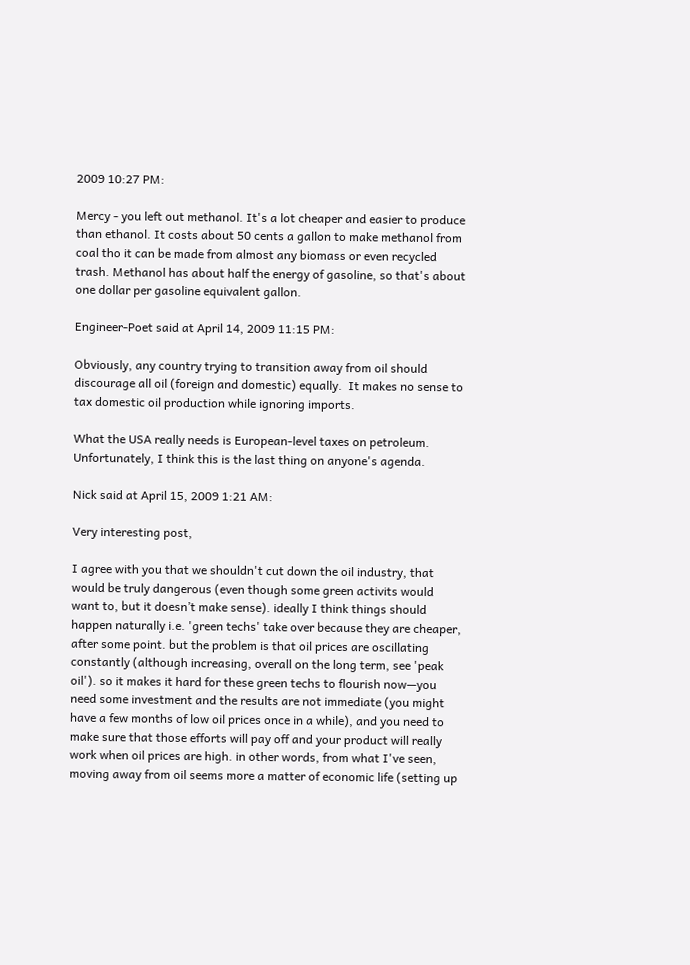2009 10:27 PM:

Mercy - you left out methanol. It's a lot cheaper and easier to produce than ethanol. It costs about 50 cents a gallon to make methanol from coal tho it can be made from almost any biomass or even recycled trash. Methanol has about half the energy of gasoline, so that's about one dollar per gasoline equivalent gallon.

Engineer-Poet said at April 14, 2009 11:15 PM:

Obviously, any country trying to transition away from oil should discourage all oil (foreign and domestic) equally.  It makes no sense to tax domestic oil production while ignoring imports.

What the USA really needs is European-level taxes on petroleum.  Unfortunately, I think this is the last thing on anyone's agenda.

Nick said at April 15, 2009 1:21 AM:

Very interesting post,

I agree with you that we shouldn't cut down the oil industry, that would be truly dangerous (even though some green activits would want to, but it doesn’t make sense). ideally I think things should happen naturally i.e. 'green techs' take over because they are cheaper, after some point. but the problem is that oil prices are oscillating constantly (although increasing, overall on the long term, see 'peak oil'). so it makes it hard for these green techs to flourish now—you need some investment and the results are not immediate (you might have a few months of low oil prices once in a while), and you need to make sure that those efforts will pay off and your product will really work when oil prices are high. in other words, from what I've seen, moving away from oil seems more a matter of economic life (setting up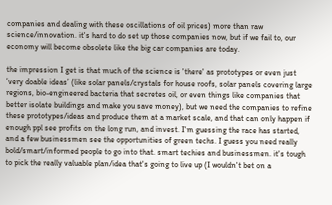companies and dealing with these oscillations of oil prices) more than raw science/innovation. it's hard to do set up those companies now, but if we fail to, our economy will become obsolete like the big car companies are today.

the impression I get is that much of the science is 'there' as prototypes or even just ‘very doable ideas’ (like solar panels/crystals for house roofs, solar panels covering large regions, bio-engineered bacteria that secretes oil, or even things like companies that better isolate buildings and make you save money), but we need the companies to refine these prototypes/ideas and produce them at a market scale, and that can only happen if enough ppl see profits on the long run, and invest. I'm guessing the race has started, and a few businessmen see the opportunities of green techs. I guess you need really bold/smart/informed people to go into that. smart techies and businessmen. it's tough to pick the really valuable plan/idea that's going to live up (I wouldn't bet on a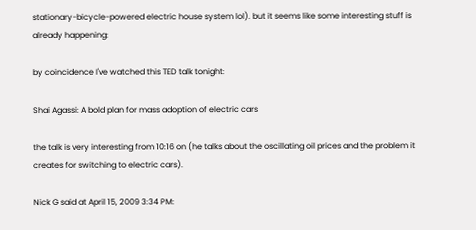stationary-bicycle-powered electric house system lol). but it seems like some interesting stuff is already happening:

by coincidence I've watched this TED talk tonight:

Shai Agassi: A bold plan for mass adoption of electric cars

the talk is very interesting from 10:16 on (he talks about the oscillating oil prices and the problem it creates for switching to electric cars).

Nick G said at April 15, 2009 3:34 PM: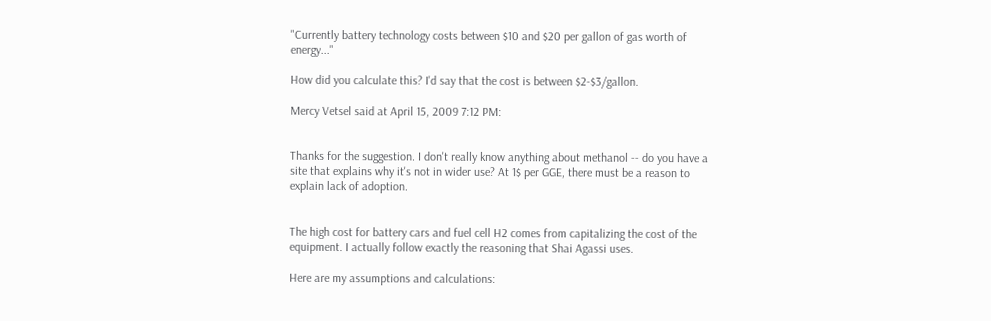"Currently battery technology costs between $10 and $20 per gallon of gas worth of energy..."

How did you calculate this? I'd say that the cost is between $2-$3/gallon.

Mercy Vetsel said at April 15, 2009 7:12 PM:


Thanks for the suggestion. I don't really know anything about methanol -- do you have a site that explains why it's not in wider use? At 1$ per GGE, there must be a reason to explain lack of adoption.


The high cost for battery cars and fuel cell H2 comes from capitalizing the cost of the equipment. I actually follow exactly the reasoning that Shai Agassi uses.

Here are my assumptions and calculations: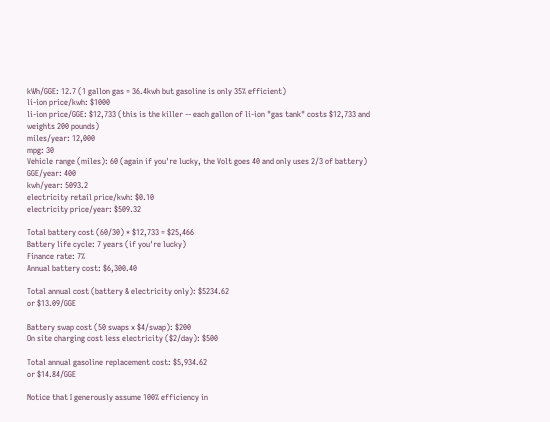kWh/GGE: 12.7 (1 gallon gas = 36.4kwh but gasoline is only 35% efficient)
li-ion price/kwh: $1000
li-ion price/GGE: $12,733 (this is the killer -- each gallon of li-ion "gas tank" costs $12,733 and weights 200 pounds)
miles/year: 12,000
mpg: 30
Vehicle range (miles): 60 (again if you're lucky, the Volt goes 40 and only uses 2/3 of battery)
GGE/year: 400
kwh/year: 5093.2
electricity retail price/kwh: $0.10
electricity price/year: $509.32

Total battery cost (60/30) * $12,733 = $25,466
Battery life cycle: 7 years (if you're lucky)
Finance rate: 7%
Annual battery cost: $6,300.40

Total annual cost (battery & electricity only): $5234.62
or $13.09/GGE

Battery swap cost (50 swaps x $4/swap): $200
On site charging cost less electricity ($2/day): $500

Total annual gasoline replacement cost: $5,934.62
or $14.84/GGE

Notice that I generously assume 100% efficiency in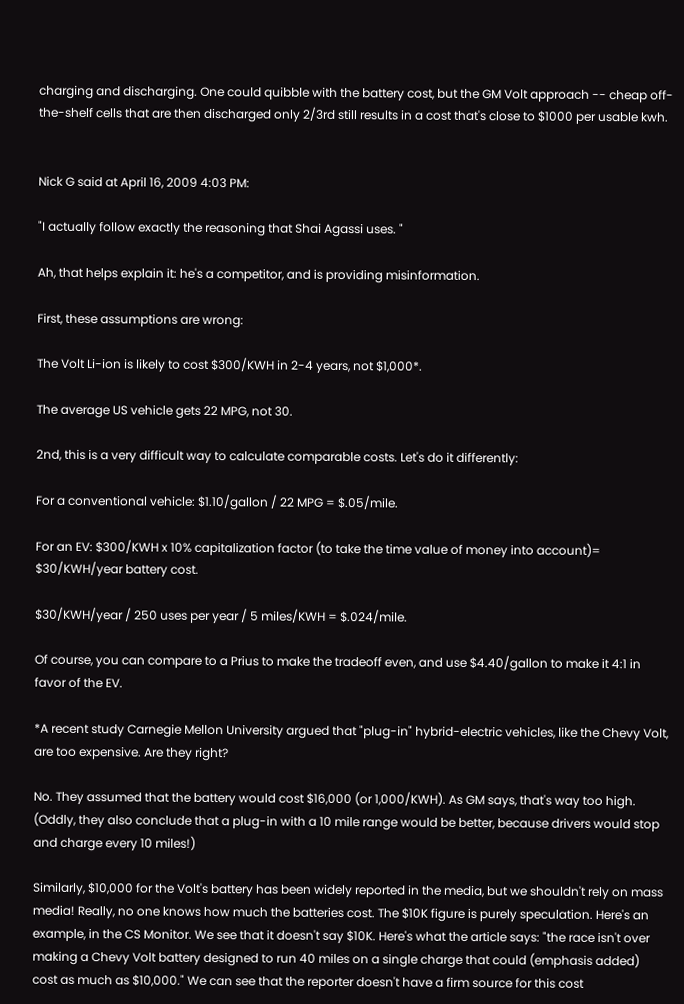charging and discharging. One could quibble with the battery cost, but the GM Volt approach -- cheap off-the-shelf cells that are then discharged only 2/3rd still results in a cost that's close to $1000 per usable kwh.


Nick G said at April 16, 2009 4:03 PM:

"I actually follow exactly the reasoning that Shai Agassi uses. "

Ah, that helps explain it: he's a competitor, and is providing misinformation.

First, these assumptions are wrong:

The Volt Li-ion is likely to cost $300/KWH in 2-4 years, not $1,000*.

The average US vehicle gets 22 MPG, not 30.

2nd, this is a very difficult way to calculate comparable costs. Let's do it differently:

For a conventional vehicle: $1.10/gallon / 22 MPG = $.05/mile.

For an EV: $300/KWH x 10% capitalization factor (to take the time value of money into account)= $30/KWH/year battery cost.

$30/KWH/year / 250 uses per year / 5 miles/KWH = $.024/mile.

Of course, you can compare to a Prius to make the tradeoff even, and use $4.40/gallon to make it 4:1 in favor of the EV.

*A recent study Carnegie Mellon University argued that "plug-in" hybrid-electric vehicles, like the Chevy Volt, are too expensive. Are they right?

No. They assumed that the battery would cost $16,000 (or 1,000/KWH). As GM says, that's way too high. (Oddly, they also conclude that a plug-in with a 10 mile range would be better, because drivers would stop and charge every 10 miles!)

Similarly, $10,000 for the Volt's battery has been widely reported in the media, but we shouldn't rely on mass media! Really, no one knows how much the batteries cost. The $10K figure is purely speculation. Here's an example, in the CS Monitor. We see that it doesn't say $10K. Here's what the article says: "the race isn't over making a Chevy Volt battery designed to run 40 miles on a single charge that could (emphasis added) cost as much as $10,000." We can see that the reporter doesn't have a firm source for this cost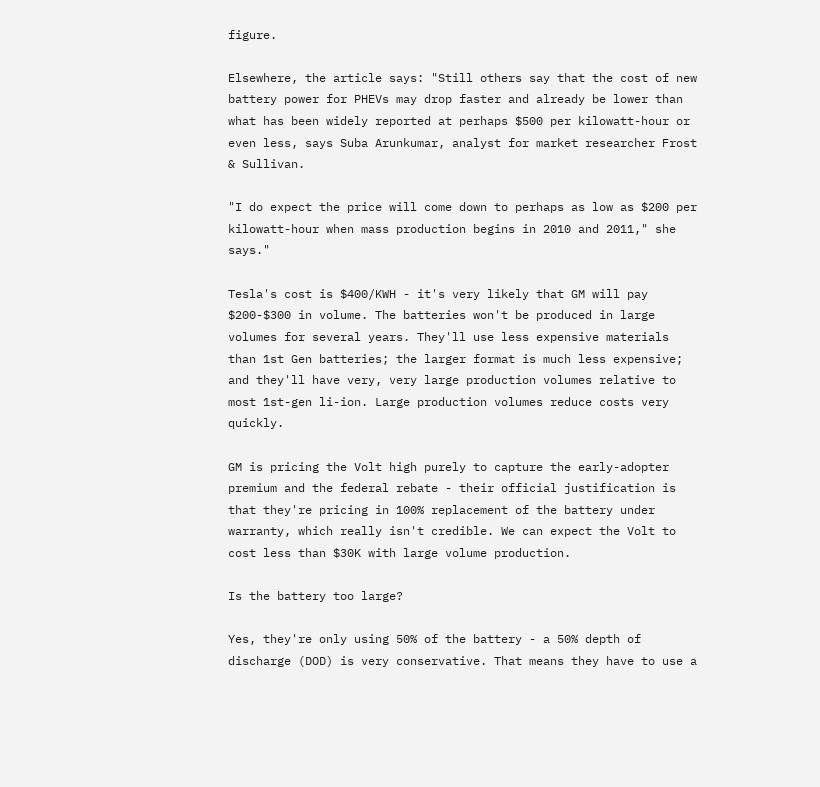figure.

Elsewhere, the article says: "Still others say that the cost of new battery power for PHEVs may drop faster and already be lower than what has been widely reported at perhaps $500 per kilowatt-hour or even less, says Suba Arunkumar, analyst for market researcher Frost & Sullivan.

"I do expect the price will come down to perhaps as low as $200 per kilowatt-hour when mass production begins in 2010 and 2011," she says."

Tesla's cost is $400/KWH - it's very likely that GM will pay $200-$300 in volume. The batteries won't be produced in large volumes for several years. They'll use less expensive materials than 1st Gen batteries; the larger format is much less expensive; and they'll have very, very large production volumes relative to most 1st-gen li-ion. Large production volumes reduce costs very quickly.

GM is pricing the Volt high purely to capture the early-adopter premium and the federal rebate - their official justification is that they're pricing in 100% replacement of the battery under warranty, which really isn't credible. We can expect the Volt to cost less than $30K with large volume production.

Is the battery too large?

Yes, they're only using 50% of the battery - a 50% depth of discharge (DOD) is very conservative. That means they have to use a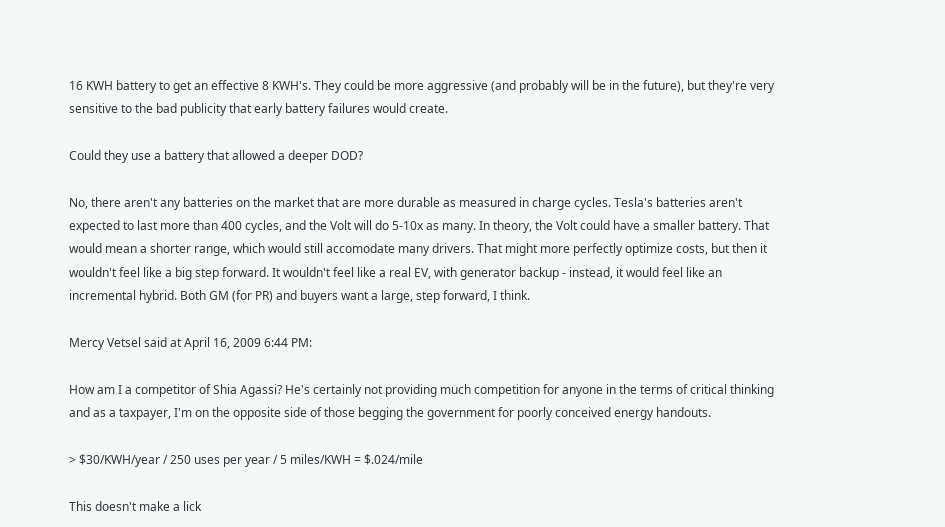16 KWH battery to get an effective 8 KWH's. They could be more aggressive (and probably will be in the future), but they're very sensitive to the bad publicity that early battery failures would create.

Could they use a battery that allowed a deeper DOD?

No, there aren't any batteries on the market that are more durable as measured in charge cycles. Tesla's batteries aren't expected to last more than 400 cycles, and the Volt will do 5-10x as many. In theory, the Volt could have a smaller battery. That would mean a shorter range, which would still accomodate many drivers. That might more perfectly optimize costs, but then it wouldn't feel like a big step forward. It wouldn't feel like a real EV, with generator backup - instead, it would feel like an incremental hybrid. Both GM (for PR) and buyers want a large, step forward, I think.

Mercy Vetsel said at April 16, 2009 6:44 PM:

How am I a competitor of Shia Agassi? He's certainly not providing much competition for anyone in the terms of critical thinking and as a taxpayer, I'm on the opposite side of those begging the government for poorly conceived energy handouts.

> $30/KWH/year / 250 uses per year / 5 miles/KWH = $.024/mile

This doesn't make a lick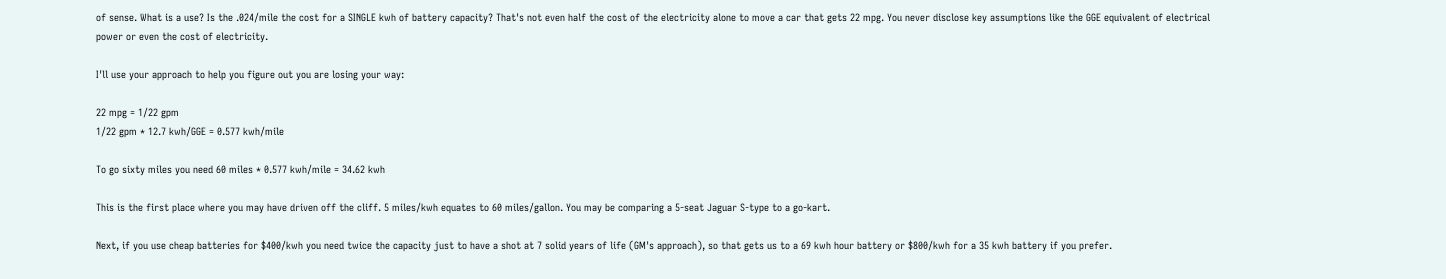of sense. What is a use? Is the .024/mile the cost for a SINGLE kwh of battery capacity? That's not even half the cost of the electricity alone to move a car that gets 22 mpg. You never disclose key assumptions like the GGE equivalent of electrical power or even the cost of electricity.

I'll use your approach to help you figure out you are losing your way:

22 mpg = 1/22 gpm
1/22 gpm * 12.7 kwh/GGE = 0.577 kwh/mile

To go sixty miles you need 60 miles * 0.577 kwh/mile = 34.62 kwh

This is the first place where you may have driven off the cliff. 5 miles/kwh equates to 60 miles/gallon. You may be comparing a 5-seat Jaguar S-type to a go-kart.

Next, if you use cheap batteries for $400/kwh you need twice the capacity just to have a shot at 7 solid years of life (GM's approach), so that gets us to a 69 kwh hour battery or $800/kwh for a 35 kwh battery if you prefer.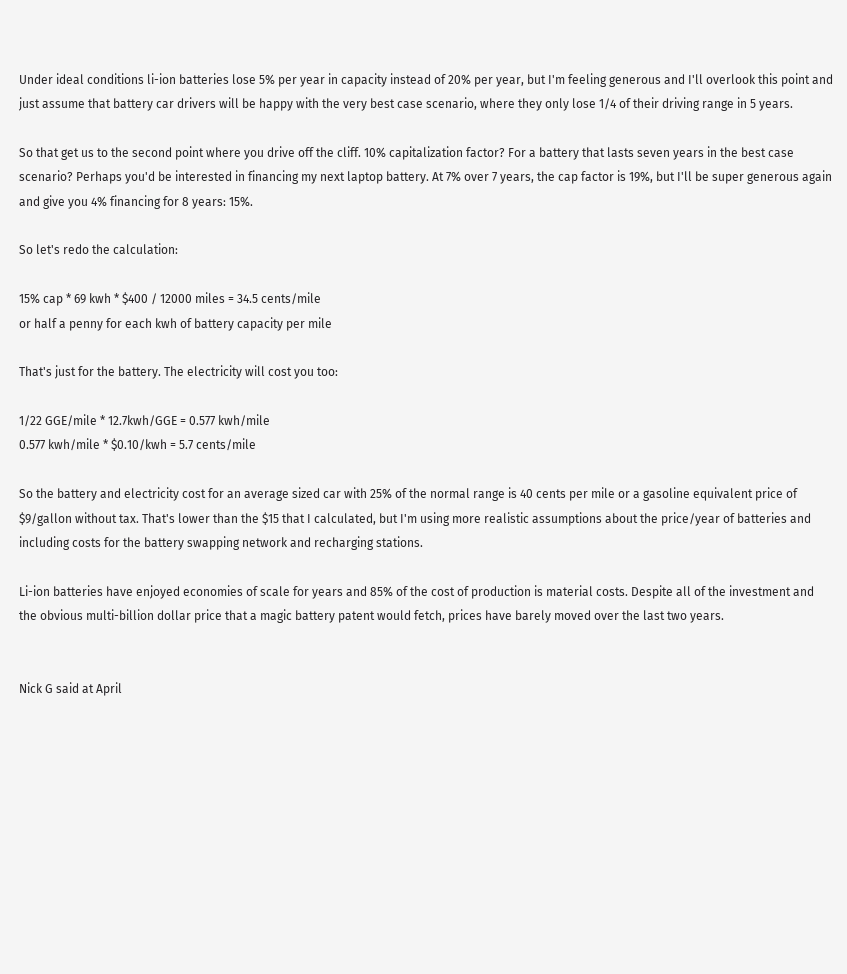Under ideal conditions li-ion batteries lose 5% per year in capacity instead of 20% per year, but I'm feeling generous and I'll overlook this point and just assume that battery car drivers will be happy with the very best case scenario, where they only lose 1/4 of their driving range in 5 years.

So that get us to the second point where you drive off the cliff. 10% capitalization factor? For a battery that lasts seven years in the best case scenario? Perhaps you'd be interested in financing my next laptop battery. At 7% over 7 years, the cap factor is 19%, but I'll be super generous again and give you 4% financing for 8 years: 15%.

So let's redo the calculation:

15% cap * 69 kwh * $400 / 12000 miles = 34.5 cents/mile
or half a penny for each kwh of battery capacity per mile

That's just for the battery. The electricity will cost you too:

1/22 GGE/mile * 12.7kwh/GGE = 0.577 kwh/mile
0.577 kwh/mile * $0.10/kwh = 5.7 cents/mile

So the battery and electricity cost for an average sized car with 25% of the normal range is 40 cents per mile or a gasoline equivalent price of $9/gallon without tax. That's lower than the $15 that I calculated, but I'm using more realistic assumptions about the price/year of batteries and including costs for the battery swapping network and recharging stations.

Li-ion batteries have enjoyed economies of scale for years and 85% of the cost of production is material costs. Despite all of the investment and the obvious multi-billion dollar price that a magic battery patent would fetch, prices have barely moved over the last two years.


Nick G said at April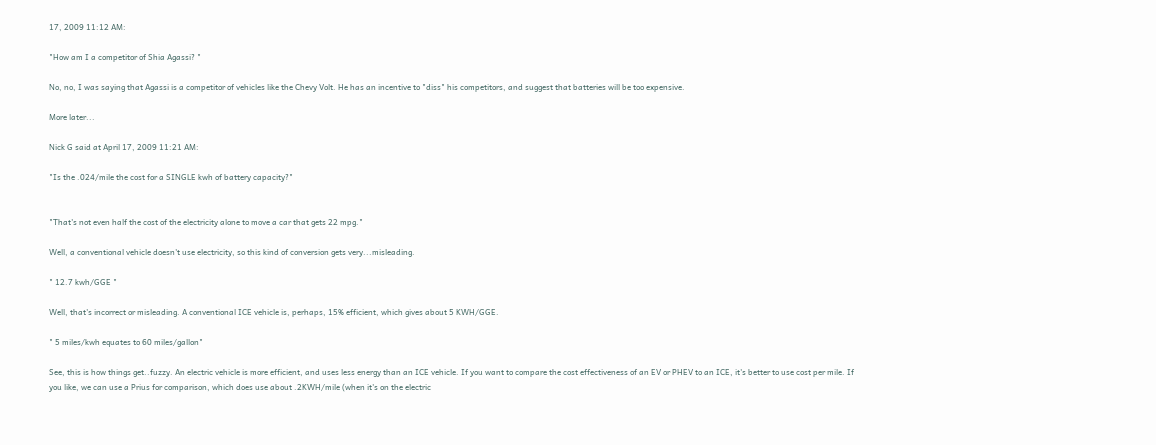17, 2009 11:12 AM:

"How am I a competitor of Shia Agassi? "

No, no, I was saying that Agassi is a competitor of vehicles like the Chevy Volt. He has an incentive to "diss" his competitors, and suggest that batteries will be too expensive.

More later...

Nick G said at April 17, 2009 11:21 AM:

"Is the .024/mile the cost for a SINGLE kwh of battery capacity?"


"That's not even half the cost of the electricity alone to move a car that gets 22 mpg."

Well, a conventional vehicle doesn't use electricity, so this kind of conversion gets very...misleading.

" 12.7 kwh/GGE "

Well, that's incorrect or misleading. A conventional ICE vehicle is, perhaps, 15% efficient, which gives about 5 KWH/GGE.

" 5 miles/kwh equates to 60 miles/gallon"

See, this is how things get..fuzzy. An electric vehicle is more efficient, and uses less energy than an ICE vehicle. If you want to compare the cost effectiveness of an EV or PHEV to an ICE, it's better to use cost per mile. If you like, we can use a Prius for comparison, which does use about .2KWH/mile (when it's on the electric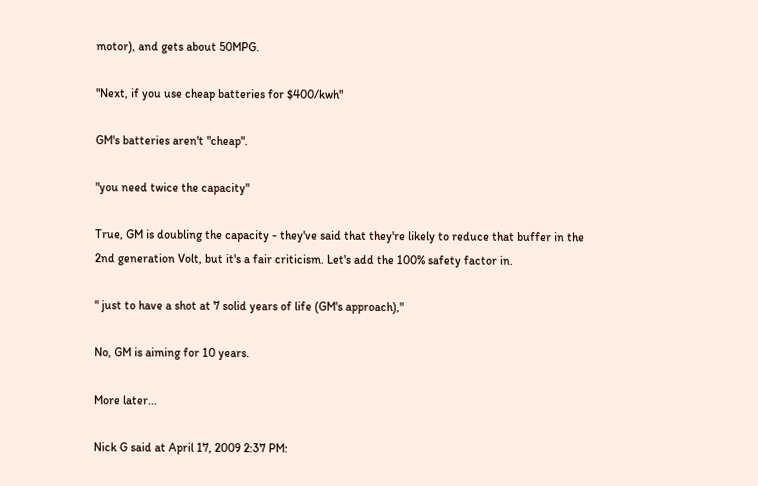motor), and gets about 50MPG.

"Next, if you use cheap batteries for $400/kwh"

GM's batteries aren't "cheap".

"you need twice the capacity"

True, GM is doubling the capacity - they've said that they're likely to reduce that buffer in the 2nd generation Volt, but it's a fair criticism. Let's add the 100% safety factor in.

" just to have a shot at 7 solid years of life (GM's approach),"

No, GM is aiming for 10 years.

More later...

Nick G said at April 17, 2009 2:37 PM: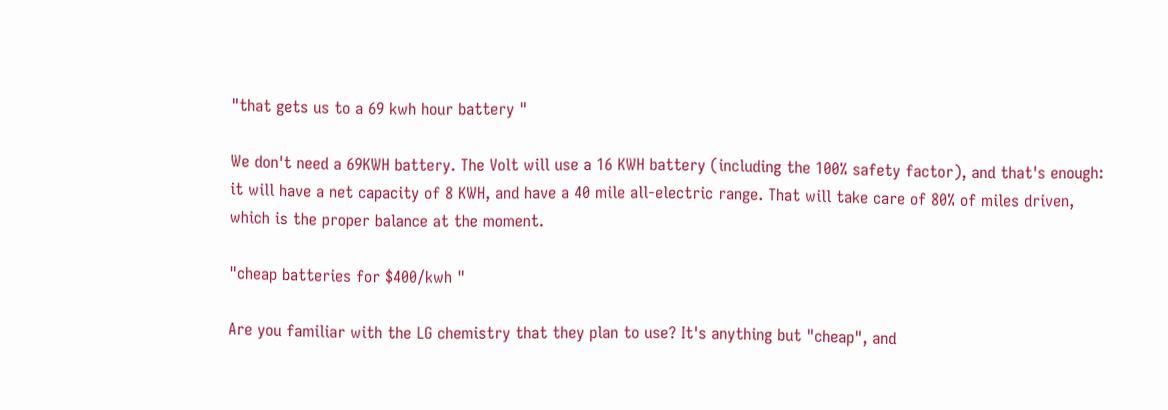"that gets us to a 69 kwh hour battery "

We don't need a 69KWH battery. The Volt will use a 16 KWH battery (including the 100% safety factor), and that's enough: it will have a net capacity of 8 KWH, and have a 40 mile all-electric range. That will take care of 80% of miles driven, which is the proper balance at the moment.

"cheap batteries for $400/kwh "

Are you familiar with the LG chemistry that they plan to use? It's anything but "cheap", and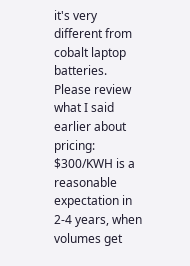it's very different from cobalt laptop batteries. Please review what I said earlier about pricing: $300/KWH is a reasonable expectation in 2-4 years, when volumes get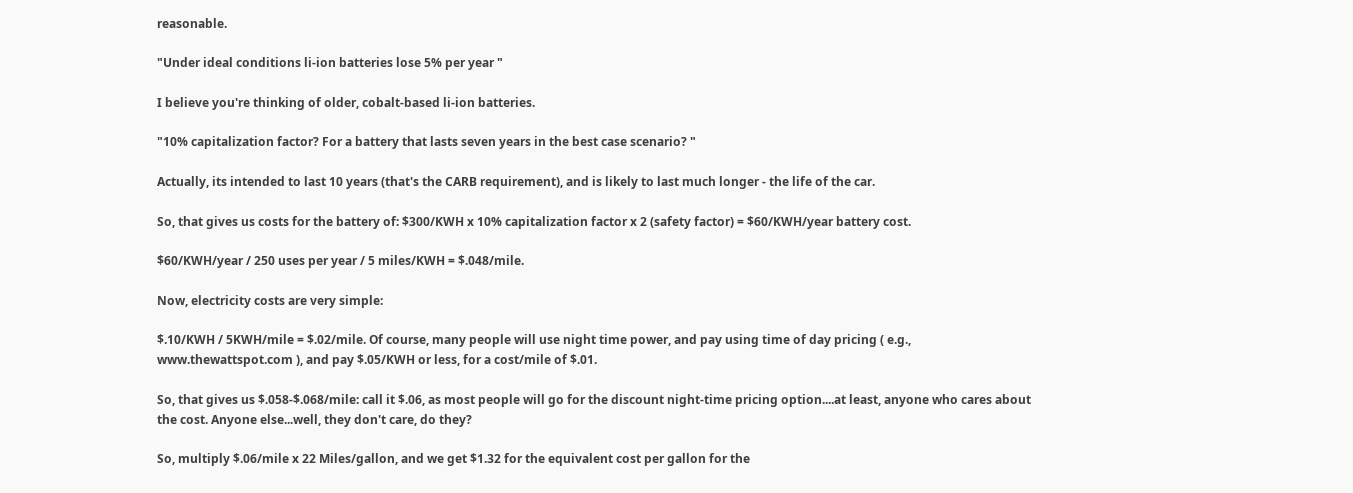reasonable.

"Under ideal conditions li-ion batteries lose 5% per year "

I believe you're thinking of older, cobalt-based li-ion batteries.

"10% capitalization factor? For a battery that lasts seven years in the best case scenario? "

Actually, its intended to last 10 years (that's the CARB requirement), and is likely to last much longer - the life of the car.

So, that gives us costs for the battery of: $300/KWH x 10% capitalization factor x 2 (safety factor) = $60/KWH/year battery cost.

$60/KWH/year / 250 uses per year / 5 miles/KWH = $.048/mile.

Now, electricity costs are very simple:

$.10/KWH / 5KWH/mile = $.02/mile. Of course, many people will use night time power, and pay using time of day pricing ( e.g., www.thewattspot.com ), and pay $.05/KWH or less, for a cost/mile of $.01.

So, that gives us $.058-$.068/mile: call it $.06, as most people will go for the discount night-time pricing option....at least, anyone who cares about the cost. Anyone else...well, they don't care, do they?

So, multiply $.06/mile x 22 Miles/gallon, and we get $1.32 for the equivalent cost per gallon for the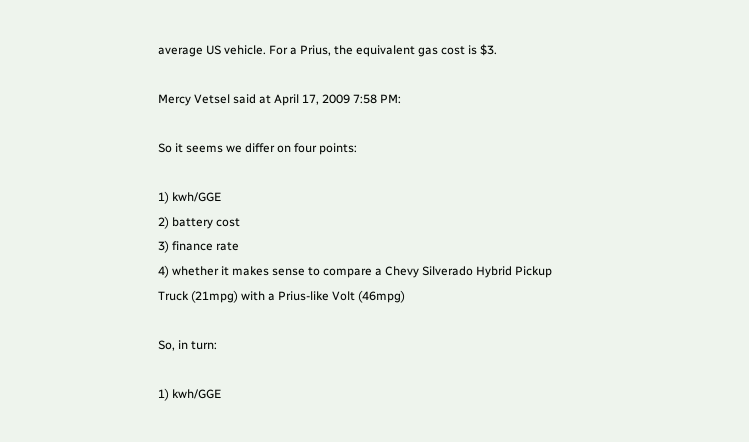average US vehicle. For a Prius, the equivalent gas cost is $3.

Mercy Vetsel said at April 17, 2009 7:58 PM:

So it seems we differ on four points:

1) kwh/GGE
2) battery cost
3) finance rate
4) whether it makes sense to compare a Chevy Silverado Hybrid Pickup Truck (21mpg) with a Prius-like Volt (46mpg)

So, in turn:

1) kwh/GGE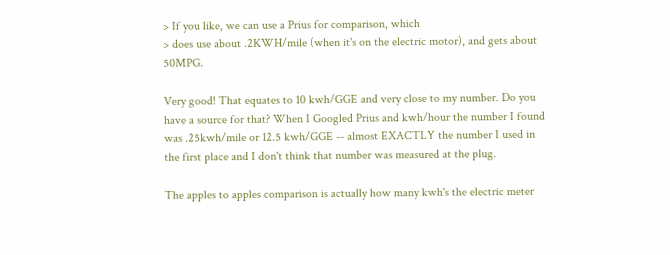> If you like, we can use a Prius for comparison, which
> does use about .2KWH/mile (when it's on the electric motor), and gets about 50MPG.

Very good! That equates to 10 kwh/GGE and very close to my number. Do you have a source for that? When I Googled Prius and kwh/hour the number I found was .25kwh/mile or 12.5 kwh/GGE -- almost EXACTLY the number I used in the first place and I don't think that number was measured at the plug.

The apples to apples comparison is actually how many kwh's the electric meter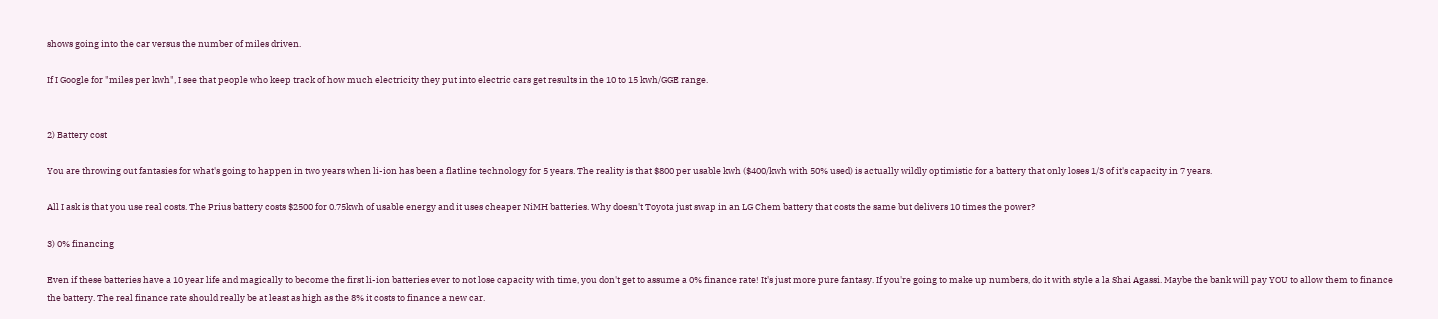shows going into the car versus the number of miles driven.

If I Google for "miles per kwh", I see that people who keep track of how much electricity they put into electric cars get results in the 10 to 15 kwh/GGE range.


2) Battery cost

You are throwing out fantasies for what's going to happen in two years when li-ion has been a flatline technology for 5 years. The reality is that $800 per usable kwh ($400/kwh with 50% used) is actually wildly optimistic for a battery that only loses 1/3 of it's capacity in 7 years.

All I ask is that you use real costs. The Prius battery costs $2500 for 0.75kwh of usable energy and it uses cheaper NiMH batteries. Why doesn't Toyota just swap in an LG Chem battery that costs the same but delivers 10 times the power?

3) 0% financing

Even if these batteries have a 10 year life and magically to become the first li-ion batteries ever to not lose capacity with time, you don't get to assume a 0% finance rate! It's just more pure fantasy. If you're going to make up numbers, do it with style a la Shai Agassi. Maybe the bank will pay YOU to allow them to finance the battery. The real finance rate should really be at least as high as the 8% it costs to finance a new car.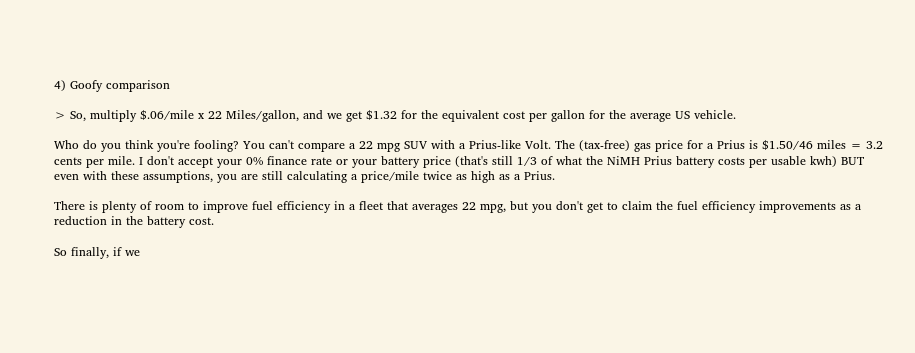4) Goofy comparison

> So, multiply $.06/mile x 22 Miles/gallon, and we get $1.32 for the equivalent cost per gallon for the average US vehicle.

Who do you think you're fooling? You can't compare a 22 mpg SUV with a Prius-like Volt. The (tax-free) gas price for a Prius is $1.50/46 miles = 3.2 cents per mile. I don't accept your 0% finance rate or your battery price (that's still 1/3 of what the NiMH Prius battery costs per usable kwh) BUT even with these assumptions, you are still calculating a price/mile twice as high as a Prius.

There is plenty of room to improve fuel efficiency in a fleet that averages 22 mpg, but you don't get to claim the fuel efficiency improvements as a reduction in the battery cost.

So finally, if we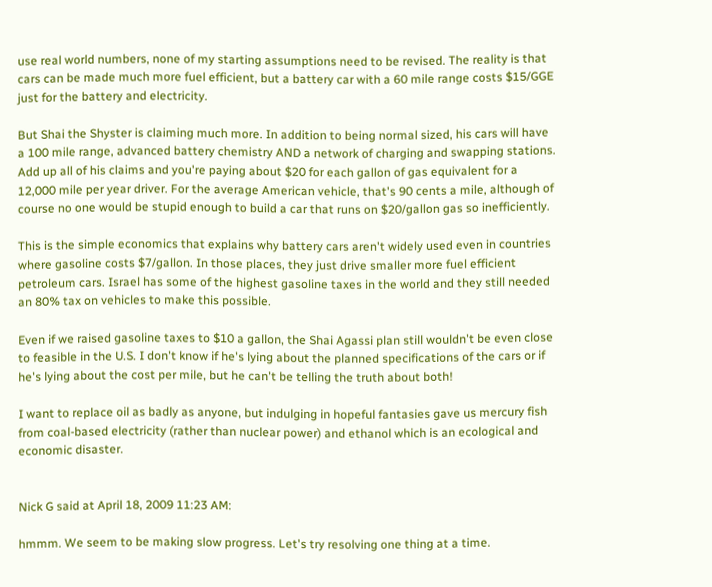use real world numbers, none of my starting assumptions need to be revised. The reality is that cars can be made much more fuel efficient, but a battery car with a 60 mile range costs $15/GGE just for the battery and electricity.

But Shai the Shyster is claiming much more. In addition to being normal sized, his cars will have a 100 mile range, advanced battery chemistry AND a network of charging and swapping stations. Add up all of his claims and you're paying about $20 for each gallon of gas equivalent for a 12,000 mile per year driver. For the average American vehicle, that's 90 cents a mile, although of course no one would be stupid enough to build a car that runs on $20/gallon gas so inefficiently.

This is the simple economics that explains why battery cars aren't widely used even in countries where gasoline costs $7/gallon. In those places, they just drive smaller more fuel efficient petroleum cars. Israel has some of the highest gasoline taxes in the world and they still needed an 80% tax on vehicles to make this possible.

Even if we raised gasoline taxes to $10 a gallon, the Shai Agassi plan still wouldn't be even close to feasible in the U.S. I don't know if he's lying about the planned specifications of the cars or if he's lying about the cost per mile, but he can't be telling the truth about both!

I want to replace oil as badly as anyone, but indulging in hopeful fantasies gave us mercury fish from coal-based electricity (rather than nuclear power) and ethanol which is an ecological and economic disaster.


Nick G said at April 18, 2009 11:23 AM:

hmmm. We seem to be making slow progress. Let's try resolving one thing at a time.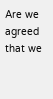Are we agreed that we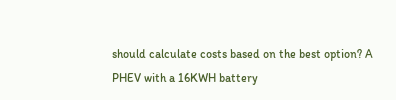should calculate costs based on the best option? A PHEV with a 16KWH battery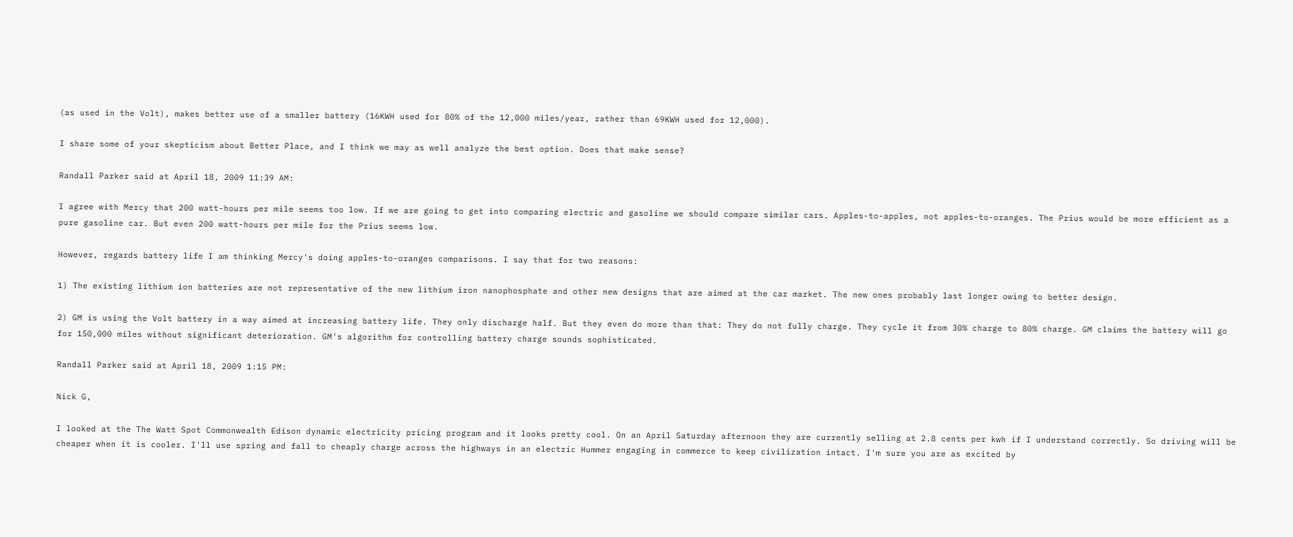(as used in the Volt), makes better use of a smaller battery (16KWH used for 80% of the 12,000 miles/year, rather than 69KWH used for 12,000).

I share some of your skepticism about Better Place, and I think we may as well analyze the best option. Does that make sense?

Randall Parker said at April 18, 2009 11:39 AM:

I agree with Mercy that 200 watt-hours per mile seems too low. If we are going to get into comparing electric and gasoline we should compare similar cars. Apples-to-apples, not apples-to-oranges. The Prius would be more efficient as a pure gasoline car. But even 200 watt-hours per mile for the Prius seems low.

However, regards battery life I am thinking Mercy's doing apples-to-oranges comparisons. I say that for two reasons:

1) The existing lithium ion batteries are not representative of the new lithium iron nanophosphate and other new designs that are aimed at the car market. The new ones probably last longer owing to better design.

2) GM is using the Volt battery in a way aimed at increasing battery life. They only discharge half. But they even do more than that: They do not fully charge. They cycle it from 30% charge to 80% charge. GM claims the battery will go for 150,000 miles without significant deterioration. GM's algorithm for controlling battery charge sounds sophisticated.

Randall Parker said at April 18, 2009 1:15 PM:

Nick G,

I looked at the The Watt Spot Commonwealth Edison dynamic electricity pricing program and it looks pretty cool. On an April Saturday afternoon they are currently selling at 2.8 cents per kwh if I understand correctly. So driving will be cheaper when it is cooler. I'll use spring and fall to cheaply charge across the highways in an electric Hummer engaging in commerce to keep civilization intact. I'm sure you are as excited by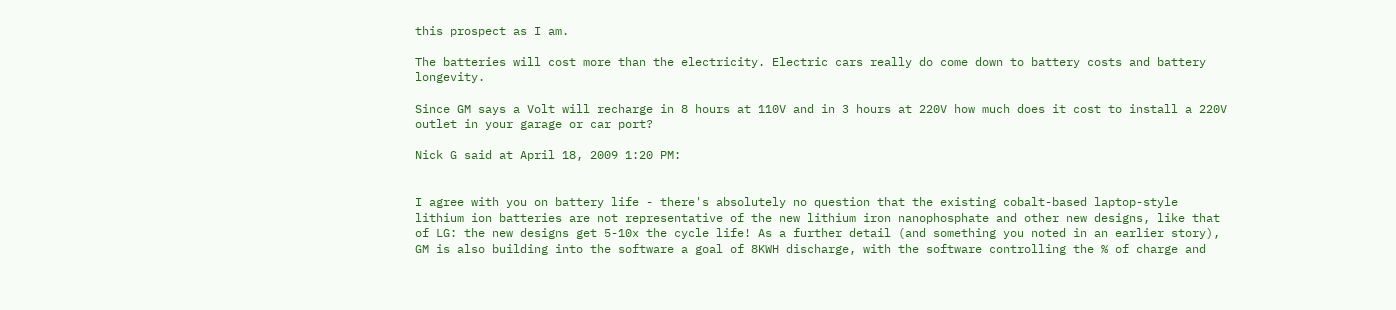this prospect as I am.

The batteries will cost more than the electricity. Electric cars really do come down to battery costs and battery longevity.

Since GM says a Volt will recharge in 8 hours at 110V and in 3 hours at 220V how much does it cost to install a 220V outlet in your garage or car port?

Nick G said at April 18, 2009 1:20 PM:


I agree with you on battery life - there's absolutely no question that the existing cobalt-based laptop-style lithium ion batteries are not representative of the new lithium iron nanophosphate and other new designs, like that of LG: the new designs get 5-10x the cycle life! As a further detail (and something you noted in an earlier story), GM is also building into the software a goal of 8KWH discharge, with the software controlling the % of charge and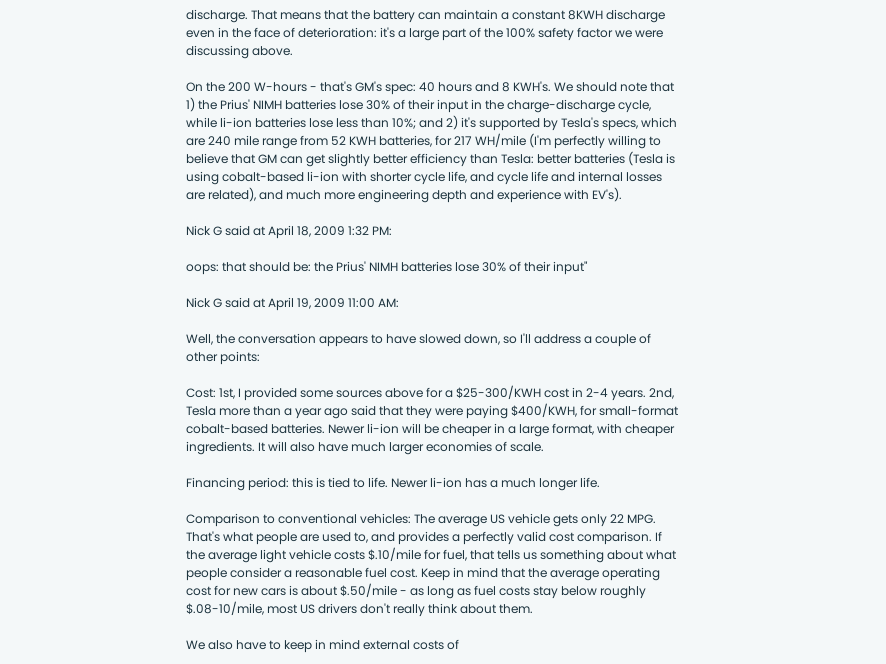discharge. That means that the battery can maintain a constant 8KWH discharge even in the face of deterioration: it's a large part of the 100% safety factor we were discussing above.

On the 200 W-hours - that's GM's spec: 40 hours and 8 KWH's. We should note that 1) the Prius' NIMH batteries lose 30% of their input in the charge-discharge cycle, while li-ion batteries lose less than 10%; and 2) it's supported by Tesla's specs, which are 240 mile range from 52 KWH batteries, for 217 WH/mile (I'm perfectly willing to believe that GM can get slightly better efficiency than Tesla: better batteries (Tesla is using cobalt-based li-ion with shorter cycle life, and cycle life and internal losses are related), and much more engineering depth and experience with EV's).

Nick G said at April 18, 2009 1:32 PM:

oops: that should be: the Prius' NIMH batteries lose 30% of their input"

Nick G said at April 19, 2009 11:00 AM:

Well, the conversation appears to have slowed down, so I'll address a couple of other points:

Cost: 1st, I provided some sources above for a $25-300/KWH cost in 2-4 years. 2nd, Tesla more than a year ago said that they were paying $400/KWH, for small-format cobalt-based batteries. Newer li-ion will be cheaper in a large format, with cheaper ingredients. It will also have much larger economies of scale.

Financing period: this is tied to life. Newer li-ion has a much longer life.

Comparison to conventional vehicles: The average US vehicle gets only 22 MPG. That's what people are used to, and provides a perfectly valid cost comparison. If the average light vehicle costs $.10/mile for fuel, that tells us something about what people consider a reasonable fuel cost. Keep in mind that the average operating cost for new cars is about $.50/mile - as long as fuel costs stay below roughly $.08-10/mile, most US drivers don't really think about them.

We also have to keep in mind external costs of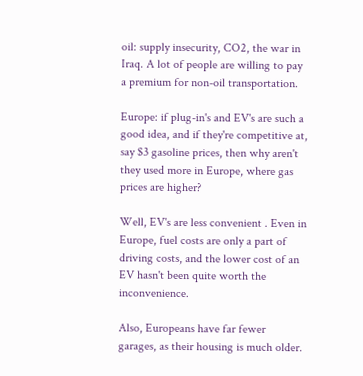oil: supply insecurity, CO2, the war in Iraq. A lot of people are willing to pay a premium for non-oil transportation.

Europe: if plug-in's and EV's are such a good idea, and if they're competitive at, say $3 gasoline prices, then why aren't they used more in Europe, where gas prices are higher?

Well, EV's are less convenient . Even in Europe, fuel costs are only a part of driving costs, and the lower cost of an EV hasn't been quite worth the inconvenience.

Also, Europeans have far fewer garages, as their housing is much older.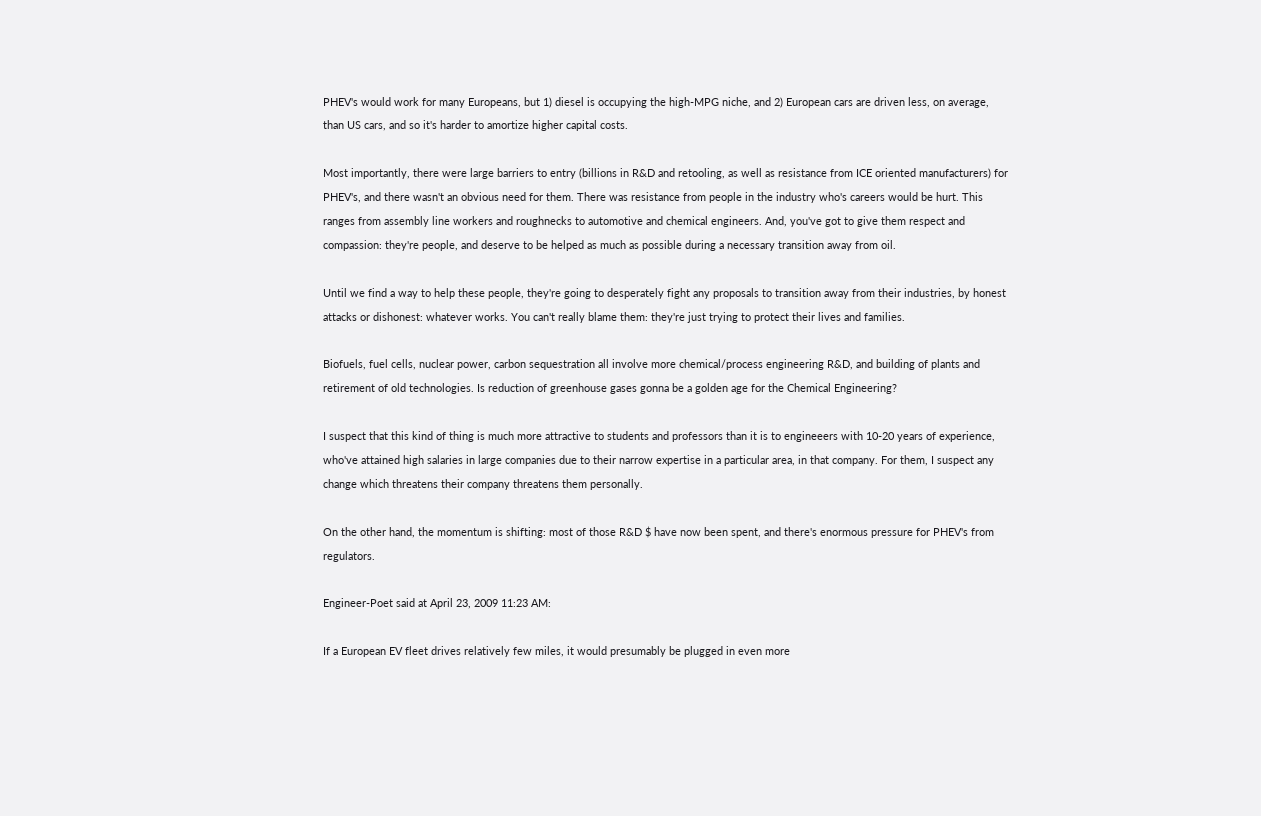PHEV's would work for many Europeans, but 1) diesel is occupying the high-MPG niche, and 2) European cars are driven less, on average, than US cars, and so it's harder to amortize higher capital costs.

Most importantly, there were large barriers to entry (billions in R&D and retooling, as well as resistance from ICE oriented manufacturers) for PHEV's, and there wasn't an obvious need for them. There was resistance from people in the industry who's careers would be hurt. This ranges from assembly line workers and roughnecks to automotive and chemical engineers. And, you've got to give them respect and compassion: they're people, and deserve to be helped as much as possible during a necessary transition away from oil.

Until we find a way to help these people, they're going to desperately fight any proposals to transition away from their industries, by honest attacks or dishonest: whatever works. You can't really blame them: they're just trying to protect their lives and families.

Biofuels, fuel cells, nuclear power, carbon sequestration all involve more chemical/process engineering R&D, and building of plants and retirement of old technologies. Is reduction of greenhouse gases gonna be a golden age for the Chemical Engineering?

I suspect that this kind of thing is much more attractive to students and professors than it is to engineeers with 10-20 years of experience, who've attained high salaries in large companies due to their narrow expertise in a particular area, in that company. For them, I suspect any change which threatens their company threatens them personally.

On the other hand, the momentum is shifting: most of those R&D $ have now been spent, and there's enormous pressure for PHEV's from regulators.

Engineer-Poet said at April 23, 2009 11:23 AM:

If a European EV fleet drives relatively few miles, it would presumably be plugged in even more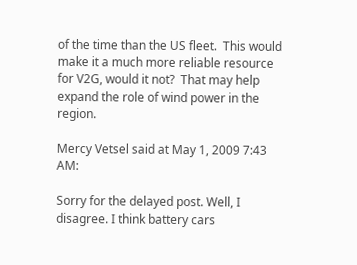of the time than the US fleet.  This would make it a much more reliable resource for V2G, would it not?  That may help expand the role of wind power in the region.

Mercy Vetsel said at May 1, 2009 7:43 AM:

Sorry for the delayed post. Well, I disagree. I think battery cars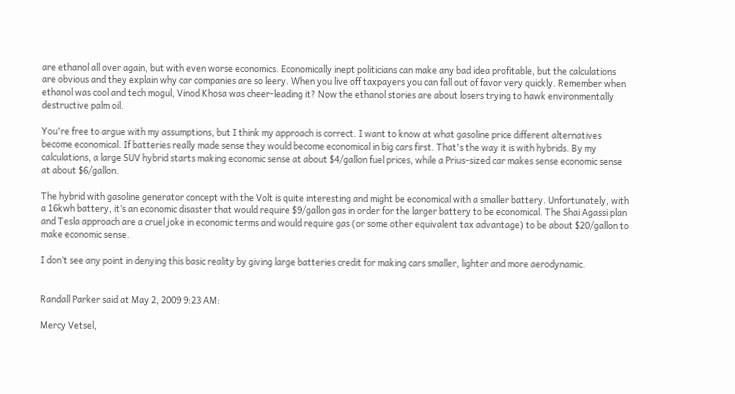are ethanol all over again, but with even worse economics. Economically inept politicians can make any bad idea profitable, but the calculations are obvious and they explain why car companies are so leery. When you live off taxpayers you can fall out of favor very quickly. Remember when ethanol was cool and tech mogul, Vinod Khosa was cheer-leading it? Now the ethanol stories are about losers trying to hawk environmentally destructive palm oil.

You're free to argue with my assumptions, but I think my approach is correct. I want to know at what gasoline price different alternatives become economical. If batteries really made sense they would become economical in big cars first. That's the way it is with hybrids. By my calculations, a large SUV hybrid starts making economic sense at about $4/gallon fuel prices, while a Prius-sized car makes sense economic sense at about $6/gallon.

The hybrid with gasoline generator concept with the Volt is quite interesting and might be economical with a smaller battery. Unfortunately, with a 16kwh battery, it’s an economic disaster that would require $9/gallon gas in order for the larger battery to be economical. The Shai Agassi plan and Tesla approach are a cruel joke in economic terms and would require gas (or some other equivalent tax advantage) to be about $20/gallon to make economic sense.

I don’t see any point in denying this basic reality by giving large batteries credit for making cars smaller, lighter and more aerodynamic.


Randall Parker said at May 2, 2009 9:23 AM:

Mercy Vetsel,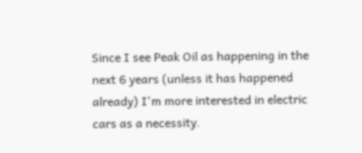Since I see Peak Oil as happening in the next 6 years (unless it has happened already) I'm more interested in electric cars as a necessity.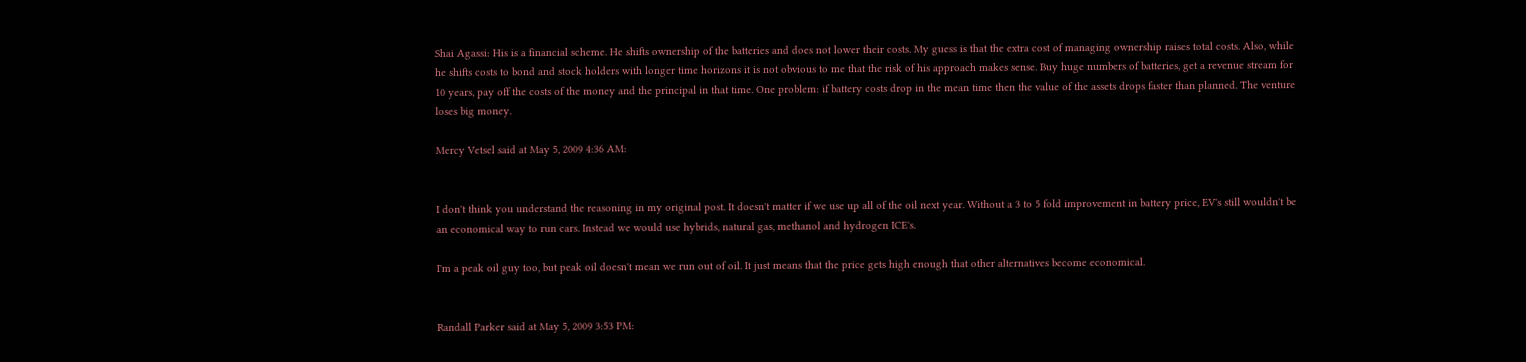Shai Agassi: His is a financial scheme. He shifts ownership of the batteries and does not lower their costs. My guess is that the extra cost of managing ownership raises total costs. Also, while he shifts costs to bond and stock holders with longer time horizons it is not obvious to me that the risk of his approach makes sense. Buy huge numbers of batteries, get a revenue stream for 10 years, pay off the costs of the money and the principal in that time. One problem: if battery costs drop in the mean time then the value of the assets drops faster than planned. The venture loses big money.

Mercy Vetsel said at May 5, 2009 4:36 AM:


I don't think you understand the reasoning in my original post. It doesn't matter if we use up all of the oil next year. Without a 3 to 5 fold improvement in battery price, EV's still wouldn't be an economical way to run cars. Instead we would use hybrids, natural gas, methanol and hydrogen ICE's.

I'm a peak oil guy too, but peak oil doesn't mean we run out of oil. It just means that the price gets high enough that other alternatives become economical.


Randall Parker said at May 5, 2009 3:53 PM: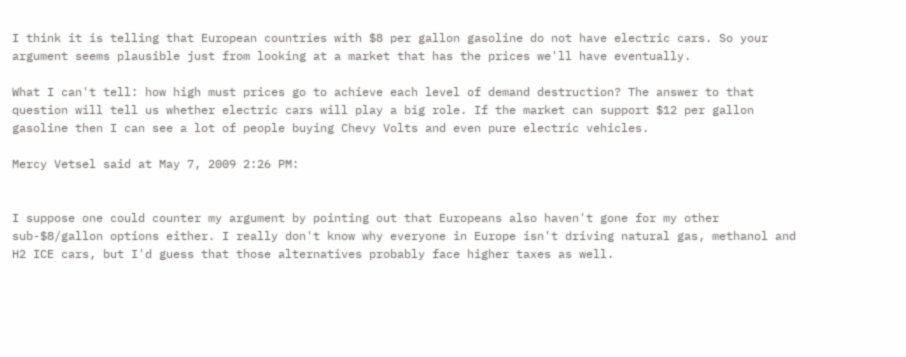I think it is telling that European countries with $8 per gallon gasoline do not have electric cars. So your argument seems plausible just from looking at a market that has the prices we'll have eventually.

What I can't tell: how high must prices go to achieve each level of demand destruction? The answer to that question will tell us whether electric cars will play a big role. If the market can support $12 per gallon gasoline then I can see a lot of people buying Chevy Volts and even pure electric vehicles.

Mercy Vetsel said at May 7, 2009 2:26 PM:


I suppose one could counter my argument by pointing out that Europeans also haven't gone for my other sub-$8/gallon options either. I really don't know why everyone in Europe isn't driving natural gas, methanol and H2 ICE cars, but I'd guess that those alternatives probably face higher taxes as well.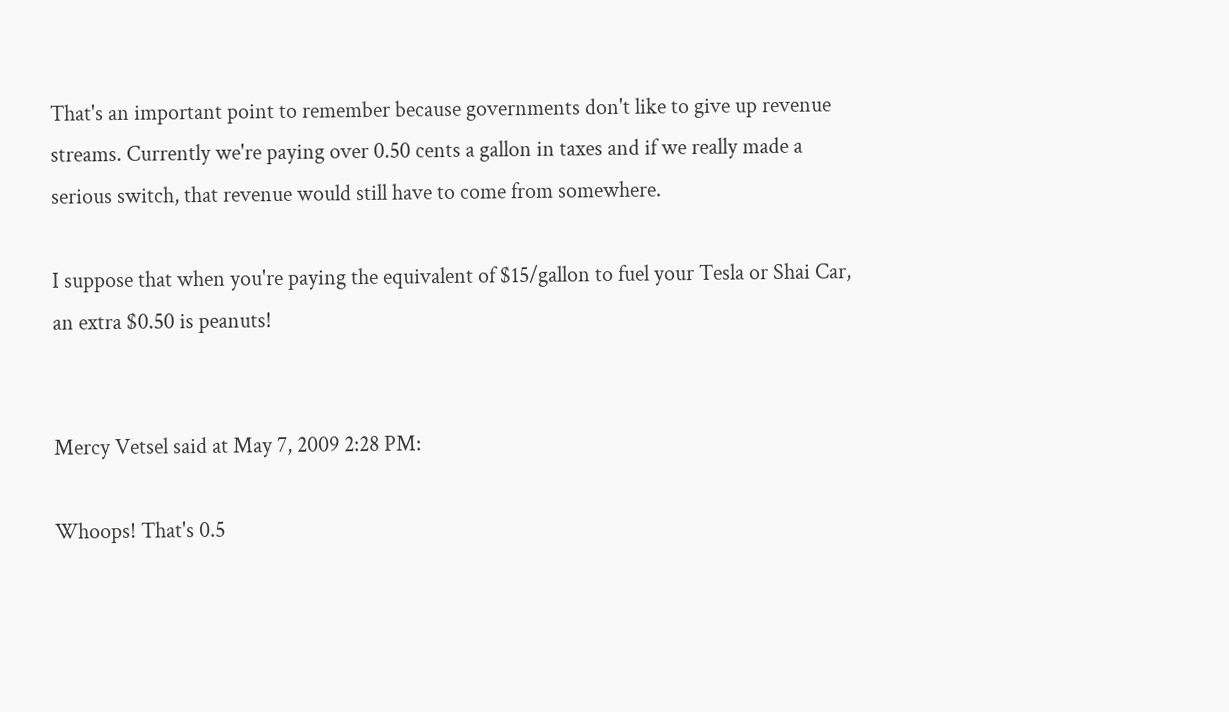That's an important point to remember because governments don't like to give up revenue streams. Currently we're paying over 0.50 cents a gallon in taxes and if we really made a serious switch, that revenue would still have to come from somewhere.

I suppose that when you're paying the equivalent of $15/gallon to fuel your Tesla or Shai Car, an extra $0.50 is peanuts!


Mercy Vetsel said at May 7, 2009 2:28 PM:

Whoops! That's 0.5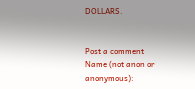DOLLARS.


Post a comment
Name (not anon or anonymous):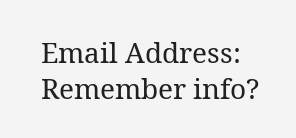Email Address:
Remember info?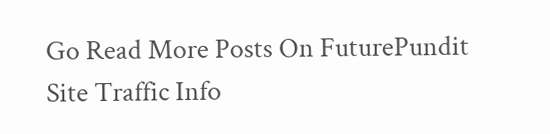Go Read More Posts On FuturePundit
Site Traffic Info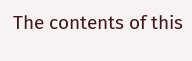The contents of this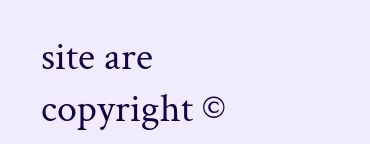site are copyright ©